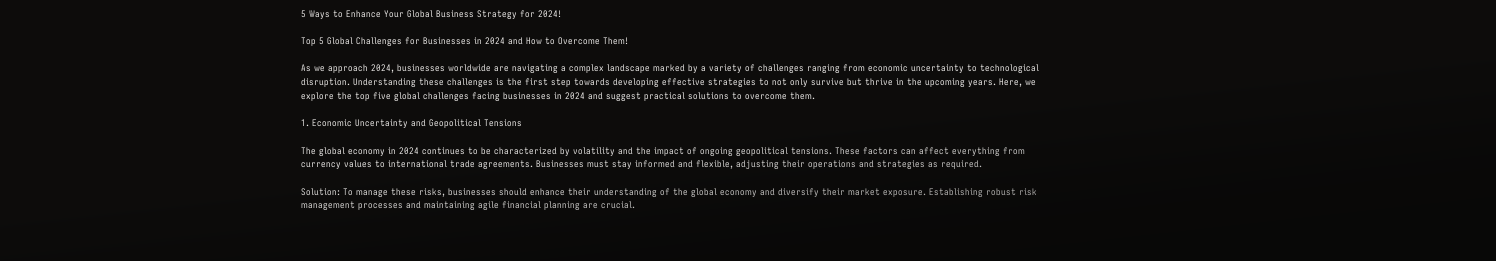5 Ways to Enhance Your Global Business Strategy for 2024!

Top 5 Global Challenges for Businesses in 2024 and How to Overcome Them!

As we approach 2024, businesses worldwide are navigating a complex landscape marked by a variety of challenges ranging from economic uncertainty to technological disruption. Understanding these challenges is the first step towards developing effective strategies to not only survive but thrive in the upcoming years. Here, we explore the top five global challenges facing businesses in 2024 and suggest practical solutions to overcome them.

1. Economic Uncertainty and Geopolitical Tensions

The global economy in 2024 continues to be characterized by volatility and the impact of ongoing geopolitical tensions. These factors can affect everything from currency values to international trade agreements. Businesses must stay informed and flexible, adjusting their operations and strategies as required.

Solution: To manage these risks, businesses should enhance their understanding of the global economy and diversify their market exposure. Establishing robust risk management processes and maintaining agile financial planning are crucial.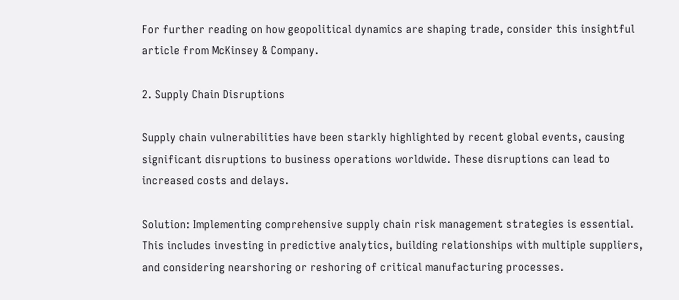For further reading on how geopolitical dynamics are shaping trade, consider this insightful article from McKinsey & Company.

2. Supply Chain Disruptions

Supply chain vulnerabilities have been starkly highlighted by recent global events, causing significant disruptions to business operations worldwide. These disruptions can lead to increased costs and delays.

Solution: Implementing comprehensive supply chain risk management strategies is essential. This includes investing in predictive analytics, building relationships with multiple suppliers, and considering nearshoring or reshoring of critical manufacturing processes.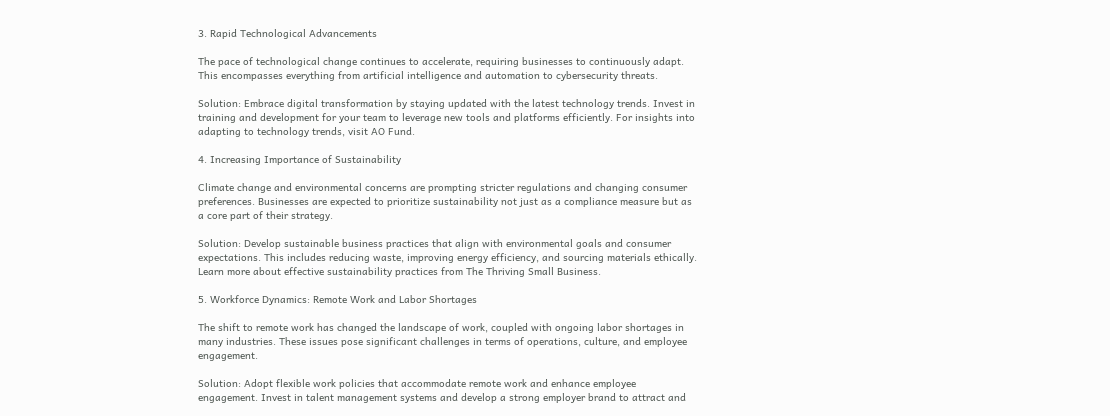3. Rapid Technological Advancements

The pace of technological change continues to accelerate, requiring businesses to continuously adapt. This encompasses everything from artificial intelligence and automation to cybersecurity threats.

Solution: Embrace digital transformation by staying updated with the latest technology trends. Invest in training and development for your team to leverage new tools and platforms efficiently. For insights into adapting to technology trends, visit AO Fund.

4. Increasing Importance of Sustainability

Climate change and environmental concerns are prompting stricter regulations and changing consumer preferences. Businesses are expected to prioritize sustainability not just as a compliance measure but as a core part of their strategy.

Solution: Develop sustainable business practices that align with environmental goals and consumer expectations. This includes reducing waste, improving energy efficiency, and sourcing materials ethically. Learn more about effective sustainability practices from The Thriving Small Business.

5. Workforce Dynamics: Remote Work and Labor Shortages

The shift to remote work has changed the landscape of work, coupled with ongoing labor shortages in many industries. These issues pose significant challenges in terms of operations, culture, and employee engagement.

Solution: Adopt flexible work policies that accommodate remote work and enhance employee engagement. Invest in talent management systems and develop a strong employer brand to attract and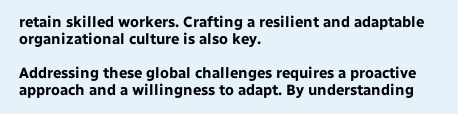retain skilled workers. Crafting a resilient and adaptable organizational culture is also key.

Addressing these global challenges requires a proactive approach and a willingness to adapt. By understanding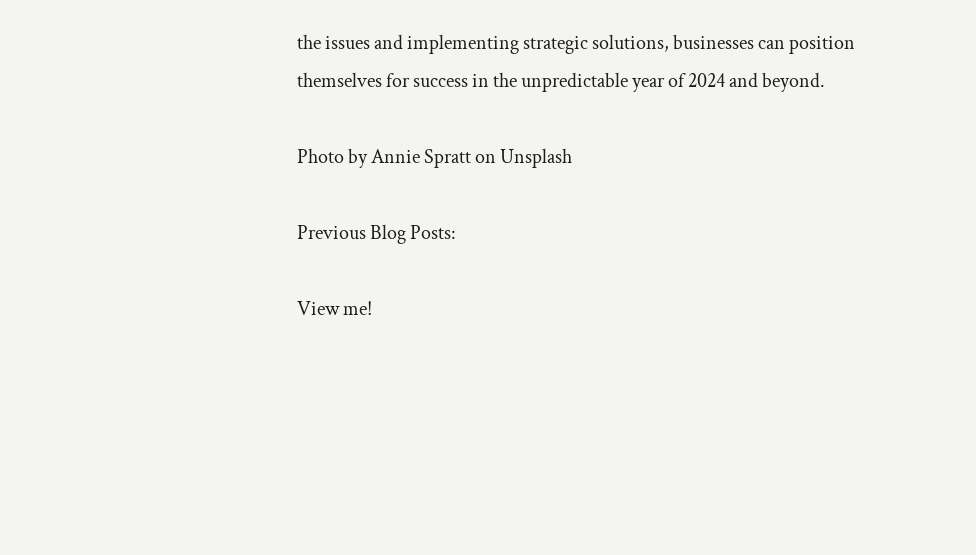the issues and implementing strategic solutions, businesses can position themselves for success in the unpredictable year of 2024 and beyond.

Photo by Annie Spratt on Unsplash

Previous Blog Posts:

View me!